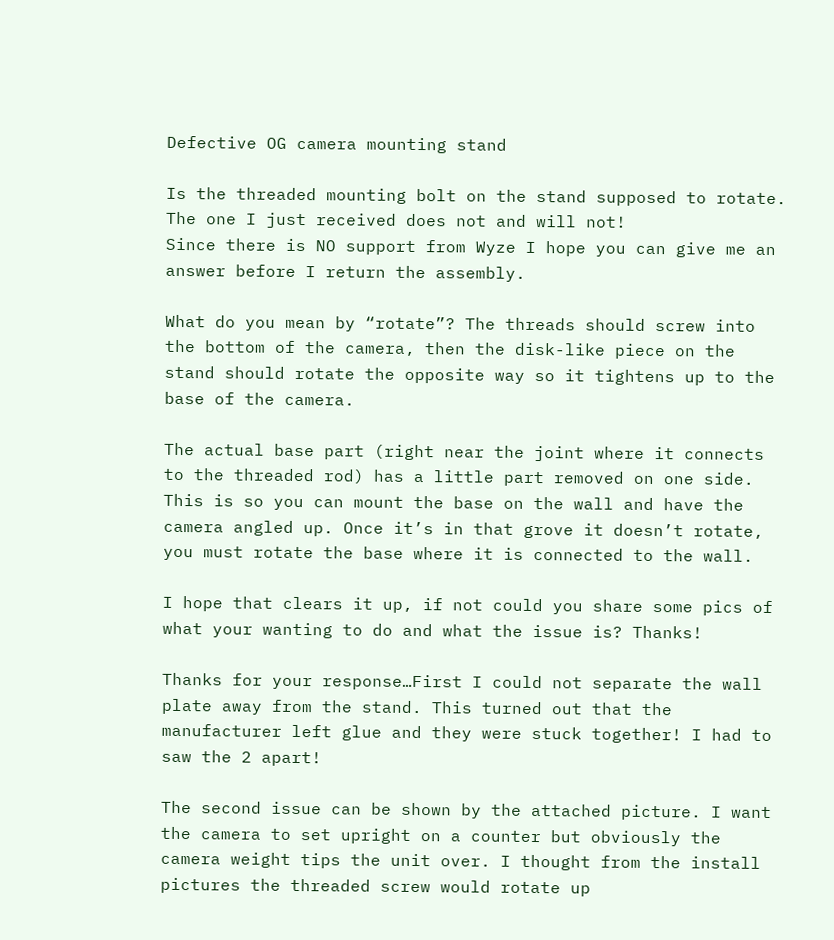Defective OG camera mounting stand

Is the threaded mounting bolt on the stand supposed to rotate. The one I just received does not and will not!
Since there is NO support from Wyze I hope you can give me an answer before I return the assembly.

What do you mean by “rotate”? The threads should screw into the bottom of the camera, then the disk-like piece on the stand should rotate the opposite way so it tightens up to the base of the camera.

The actual base part (right near the joint where it connects to the threaded rod) has a little part removed on one side. This is so you can mount the base on the wall and have the camera angled up. Once it’s in that grove it doesn’t rotate, you must rotate the base where it is connected to the wall.

I hope that clears it up, if not could you share some pics of what your wanting to do and what the issue is? Thanks!

Thanks for your response…First I could not separate the wall plate away from the stand. This turned out that the manufacturer left glue and they were stuck together! I had to saw the 2 apart!

The second issue can be shown by the attached picture. I want the camera to set upright on a counter but obviously the camera weight tips the unit over. I thought from the install pictures the threaded screw would rotate up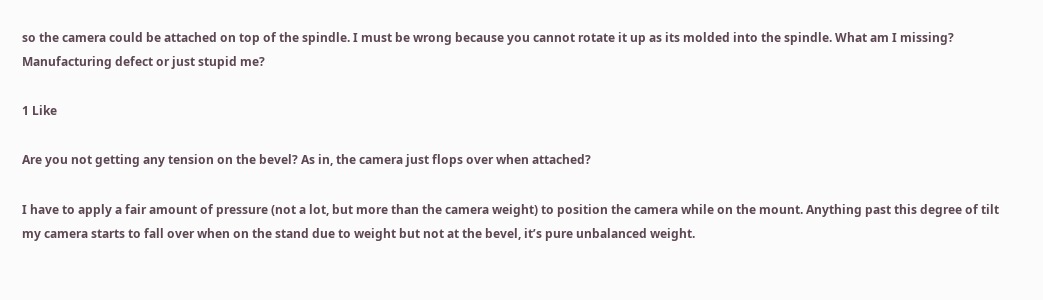so the camera could be attached on top of the spindle. I must be wrong because you cannot rotate it up as its molded into the spindle. What am I missing? Manufacturing defect or just stupid me?

1 Like

Are you not getting any tension on the bevel? As in, the camera just flops over when attached?

I have to apply a fair amount of pressure (not a lot, but more than the camera weight) to position the camera while on the mount. Anything past this degree of tilt my camera starts to fall over when on the stand due to weight but not at the bevel, it’s pure unbalanced weight.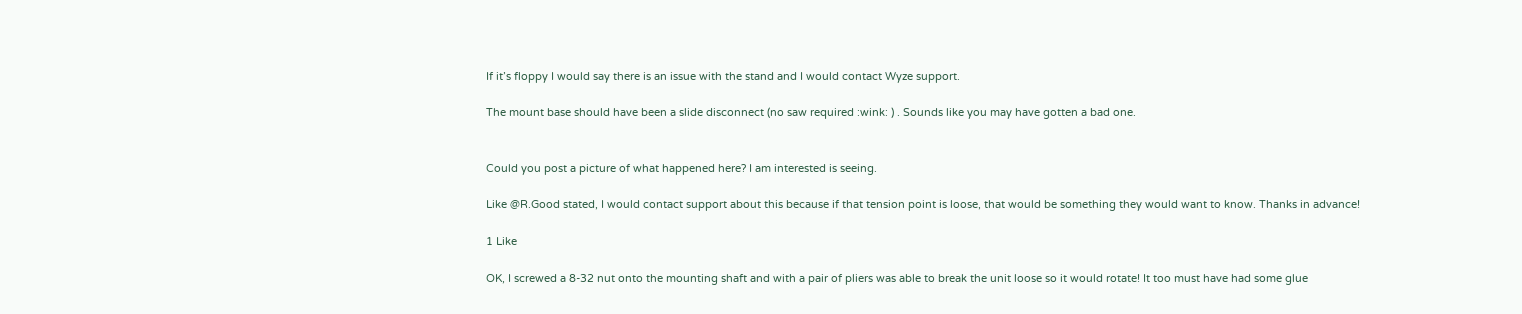If it’s floppy I would say there is an issue with the stand and I would contact Wyze support.

The mount base should have been a slide disconnect (no saw required :wink: ) . Sounds like you may have gotten a bad one.


Could you post a picture of what happened here? I am interested is seeing.

Like @R.Good stated, I would contact support about this because if that tension point is loose, that would be something they would want to know. Thanks in advance!

1 Like

OK, I screwed a 8-32 nut onto the mounting shaft and with a pair of pliers was able to break the unit loose so it would rotate! It too must have had some glue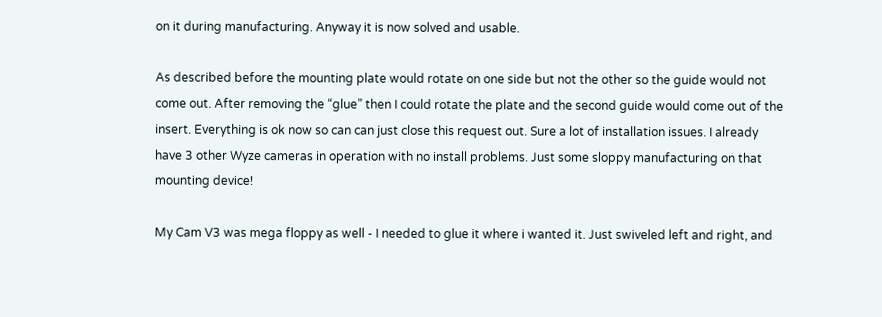on it during manufacturing. Anyway it is now solved and usable.

As described before the mounting plate would rotate on one side but not the other so the guide would not come out. After removing the “glue” then I could rotate the plate and the second guide would come out of the insert. Everything is ok now so can can just close this request out. Sure a lot of installation issues. I already have 3 other Wyze cameras in operation with no install problems. Just some sloppy manufacturing on that mounting device!

My Cam V3 was mega floppy as well - I needed to glue it where i wanted it. Just swiveled left and right, and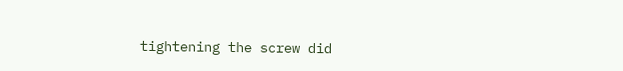tightening the screw did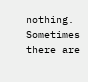nothing. Sometimes there are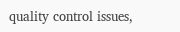quality control issues,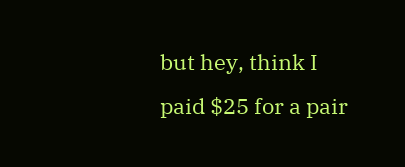but hey, think I paid $25 for a pair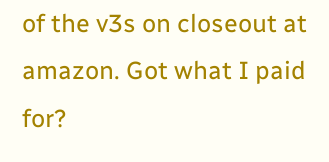of the v3s on closeout at amazon. Got what I paid for?